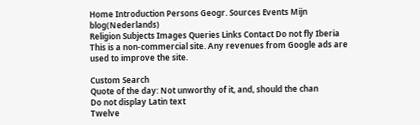Home Introduction Persons Geogr. Sources Events Mijn blog(Nederlands)
Religion Subjects Images Queries Links Contact Do not fly Iberia
This is a non-commercial site. Any revenues from Google ads are used to improve the site.

Custom Search
Quote of the day: Not unworthy of it, and, should the chan
Do not display Latin text
Twelve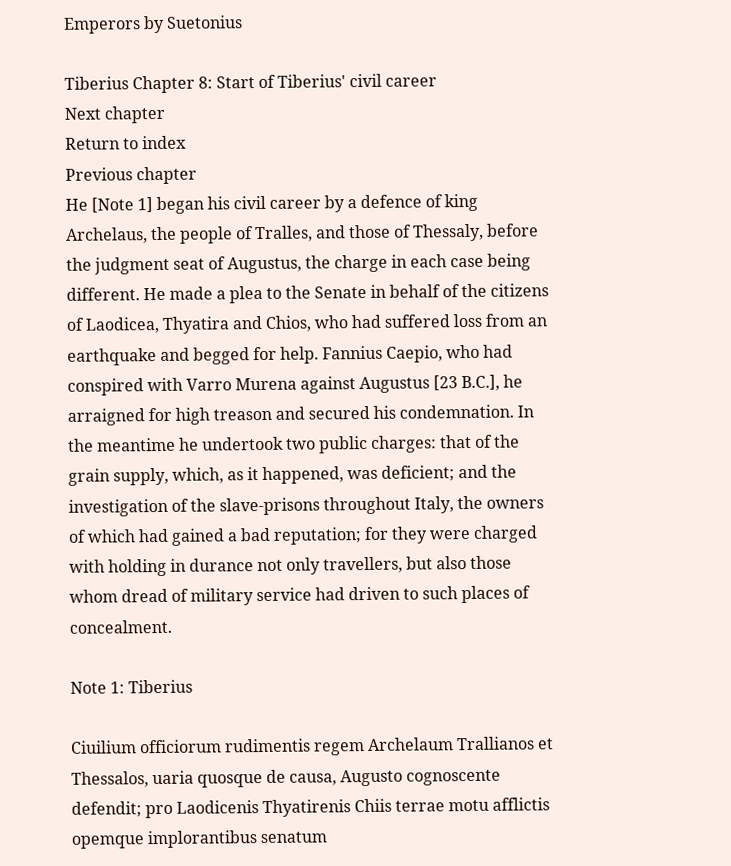Emperors by Suetonius

Tiberius Chapter 8: Start of Tiberius' civil career
Next chapter
Return to index
Previous chapter
He [Note 1] began his civil career by a defence of king Archelaus, the people of Tralles, and those of Thessaly, before the judgment seat of Augustus, the charge in each case being different. He made a plea to the Senate in behalf of the citizens of Laodicea, Thyatira and Chios, who had suffered loss from an earthquake and begged for help. Fannius Caepio, who had conspired with Varro Murena against Augustus [23 B.C.], he arraigned for high treason and secured his condemnation. In the meantime he undertook two public charges: that of the grain supply, which, as it happened, was deficient; and the investigation of the slave-prisons throughout Italy, the owners of which had gained a bad reputation; for they were charged with holding in durance not only travellers, but also those whom dread of military service had driven to such places of concealment.

Note 1: Tiberius

Ciuilium officiorum rudimentis regem Archelaum Trallianos et Thessalos, uaria quosque de causa, Augusto cognoscente defendit; pro Laodicenis Thyatirenis Chiis terrae motu afflictis opemque implorantibus senatum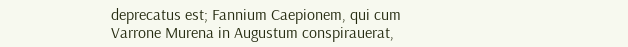deprecatus est; Fannium Caepionem, qui cum Varrone Murena in Augustum conspirauerat,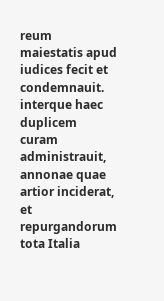reum maiestatis apud iudices fecit et condemnauit. interque haec duplicem curam administrauit, annonae quae artior inciderat, et repurgandorum tota Italia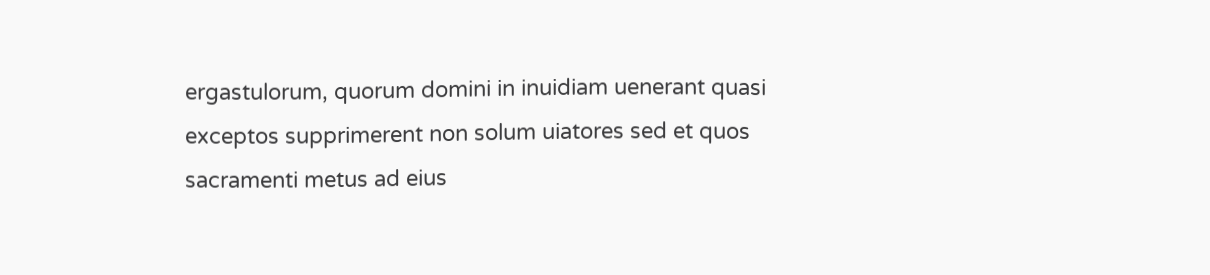ergastulorum, quorum domini in inuidiam uenerant quasi exceptos supprimerent non solum uiatores sed et quos sacramenti metus ad eius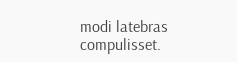modi latebras compulisset.